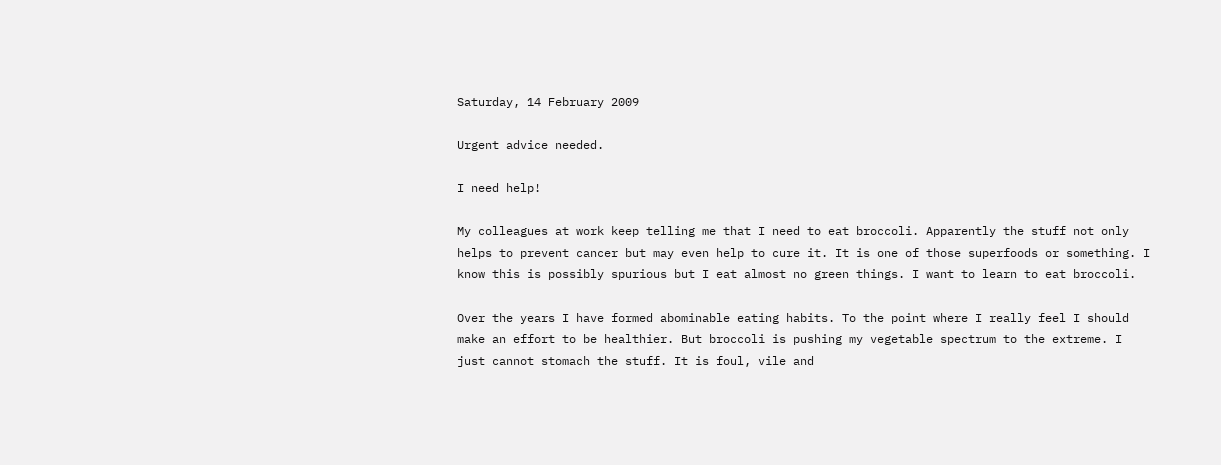Saturday, 14 February 2009

Urgent advice needed.

I need help!

My colleagues at work keep telling me that I need to eat broccoli. Apparently the stuff not only helps to prevent cancer but may even help to cure it. It is one of those superfoods or something. I know this is possibly spurious but I eat almost no green things. I want to learn to eat broccoli.

Over the years I have formed abominable eating habits. To the point where I really feel I should make an effort to be healthier. But broccoli is pushing my vegetable spectrum to the extreme. I just cannot stomach the stuff. It is foul, vile and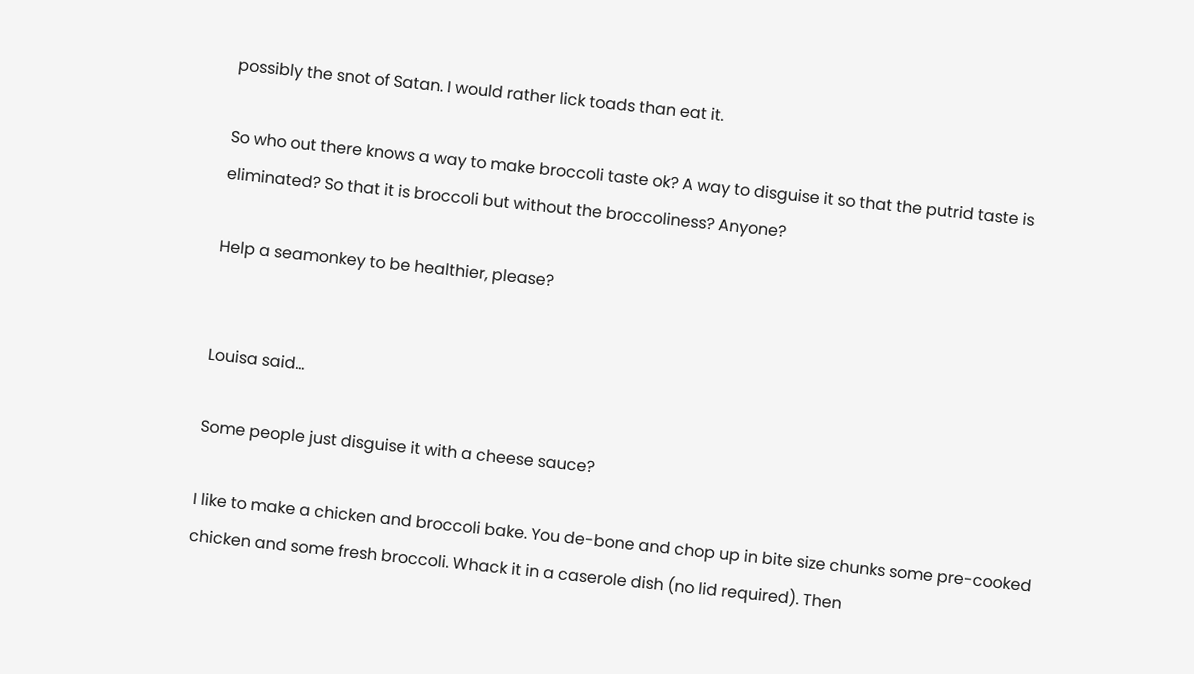possibly the snot of Satan. I would rather lick toads than eat it.

So who out there knows a way to make broccoli taste ok? A way to disguise it so that the putrid taste is eliminated? So that it is broccoli but without the broccoliness? Anyone?

Help a seamonkey to be healthier, please?


Louisa said...

Some people just disguise it with a cheese sauce?

I like to make a chicken and broccoli bake. You de-bone and chop up in bite size chunks some pre-cooked chicken and some fresh broccoli. Whack it in a caserole dish (no lid required). Then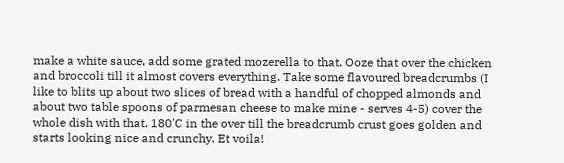make a white sauce, add some grated mozerella to that. Ooze that over the chicken and broccoli till it almost covers everything. Take some flavoured breadcrumbs (I like to blits up about two slices of bread with a handful of chopped almonds and about two table spoons of parmesan cheese to make mine - serves 4-5) cover the whole dish with that. 180'C in the over till the breadcrumb crust goes golden and starts looking nice and crunchy. Et voila!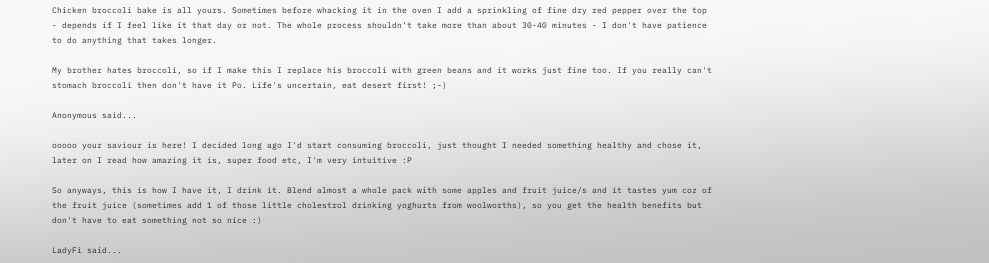Chicken broccoli bake is all yours. Sometimes before whacking it in the oven I add a sprinkling of fine dry red pepper over the top - depends if I feel like it that day or not. The whole process shouldn't take more than about 30-40 minutes - I don't have patience to do anything that takes longer.

My brother hates broccoli, so if I make this I replace his broccoli with green beans and it works just fine too. If you really can't stomach broccoli then don't have it Po. Life's uncertain, eat desert first! ;-)

Anonymous said...

ooooo your saviour is here! I decided long ago I'd start consuming broccoli, just thought I needed something healthy and chose it, later on I read how amazing it is, super food etc, I'm very intuitive :P

So anyways, this is how I have it, I drink it. Blend almost a whole pack with some apples and fruit juice/s and it tastes yum coz of the fruit juice (sometimes add 1 of those little cholestrol drinking yoghurts from woolworths), so you get the health benefits but don't have to eat something not so nice :)

LadyFi said...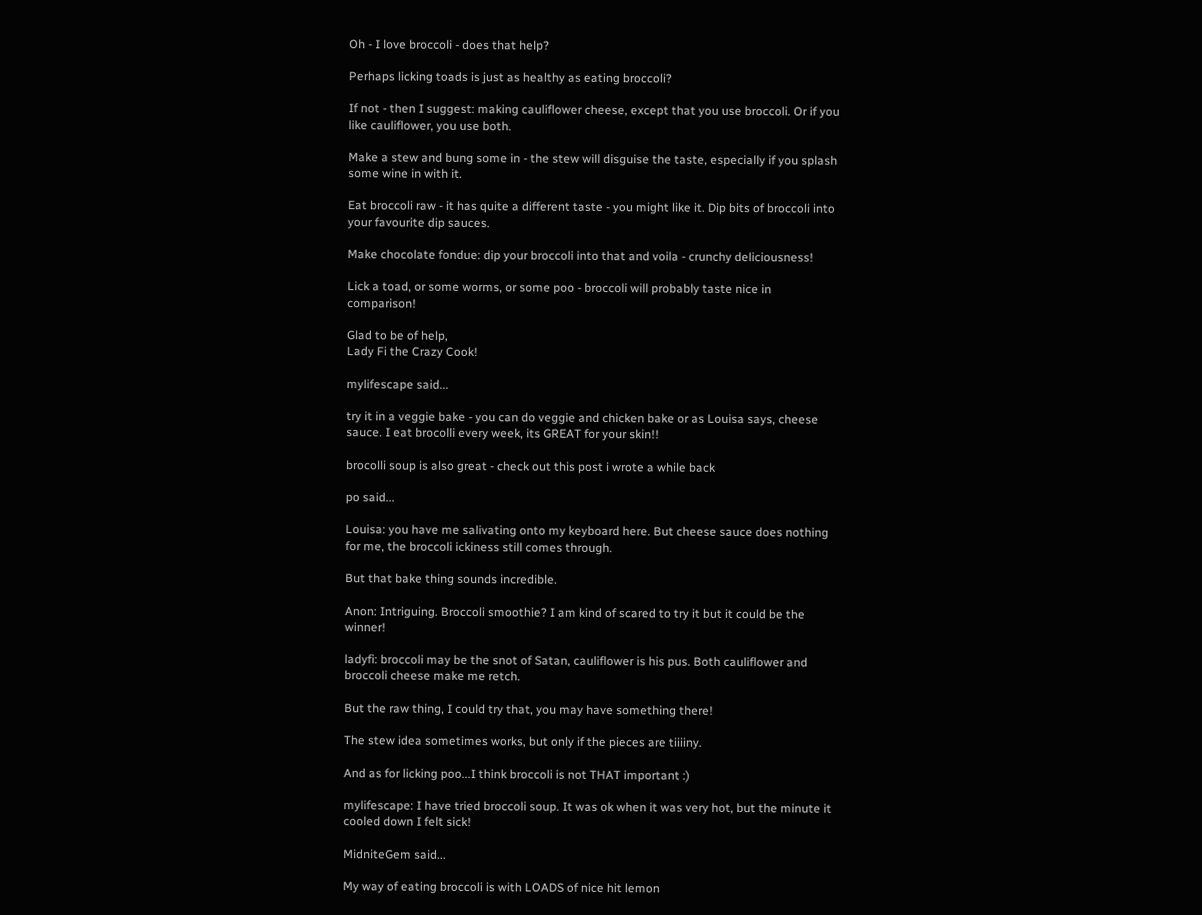Oh - I love broccoli - does that help?

Perhaps licking toads is just as healthy as eating broccoli?

If not - then I suggest: making cauliflower cheese, except that you use broccoli. Or if you like cauliflower, you use both.

Make a stew and bung some in - the stew will disguise the taste, especially if you splash some wine in with it.

Eat broccoli raw - it has quite a different taste - you might like it. Dip bits of broccoli into your favourite dip sauces.

Make chocolate fondue: dip your broccoli into that and voila - crunchy deliciousness!

Lick a toad, or some worms, or some poo - broccoli will probably taste nice in comparison!

Glad to be of help,
Lady Fi the Crazy Cook!

mylifescape said...

try it in a veggie bake - you can do veggie and chicken bake or as Louisa says, cheese sauce. I eat brocolli every week, its GREAT for your skin!!

brocolli soup is also great - check out this post i wrote a while back

po said...

Louisa: you have me salivating onto my keyboard here. But cheese sauce does nothing for me, the broccoli ickiness still comes through.

But that bake thing sounds incredible.

Anon: Intriguing. Broccoli smoothie? I am kind of scared to try it but it could be the winner!

ladyfi: broccoli may be the snot of Satan, cauliflower is his pus. Both cauliflower and broccoli cheese make me retch.

But the raw thing, I could try that, you may have something there!

The stew idea sometimes works, but only if the pieces are tiiiiny.

And as for licking poo...I think broccoli is not THAT important :)

mylifescape: I have tried broccoli soup. It was ok when it was very hot, but the minute it cooled down I felt sick!

MidniteGem said...

My way of eating broccoli is with LOADS of nice hit lemon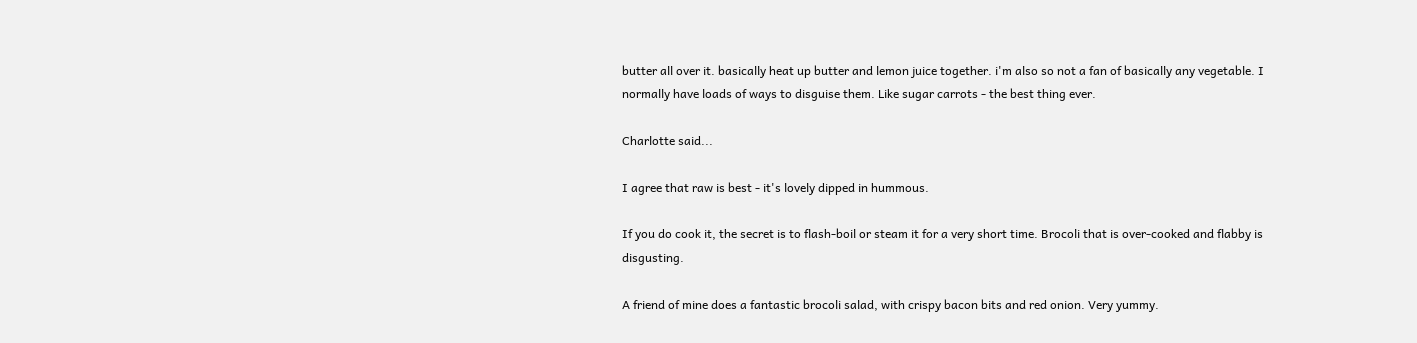butter all over it. basically heat up butter and lemon juice together. i'm also so not a fan of basically any vegetable. I normally have loads of ways to disguise them. Like sugar carrots - the best thing ever.

Charlotte said...

I agree that raw is best - it's lovely dipped in hummous.

If you do cook it, the secret is to flash-boil or steam it for a very short time. Brocoli that is over-cooked and flabby is disgusting.

A friend of mine does a fantastic brocoli salad, with crispy bacon bits and red onion. Very yummy.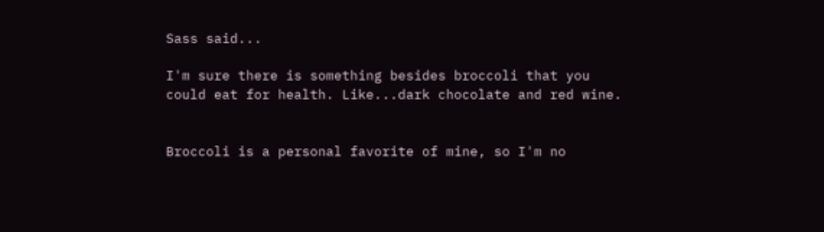Sass said...

I'm sure there is something besides broccoli that you could eat for health. Like...dark chocolate and red wine.


Broccoli is a personal favorite of mine, so I'm no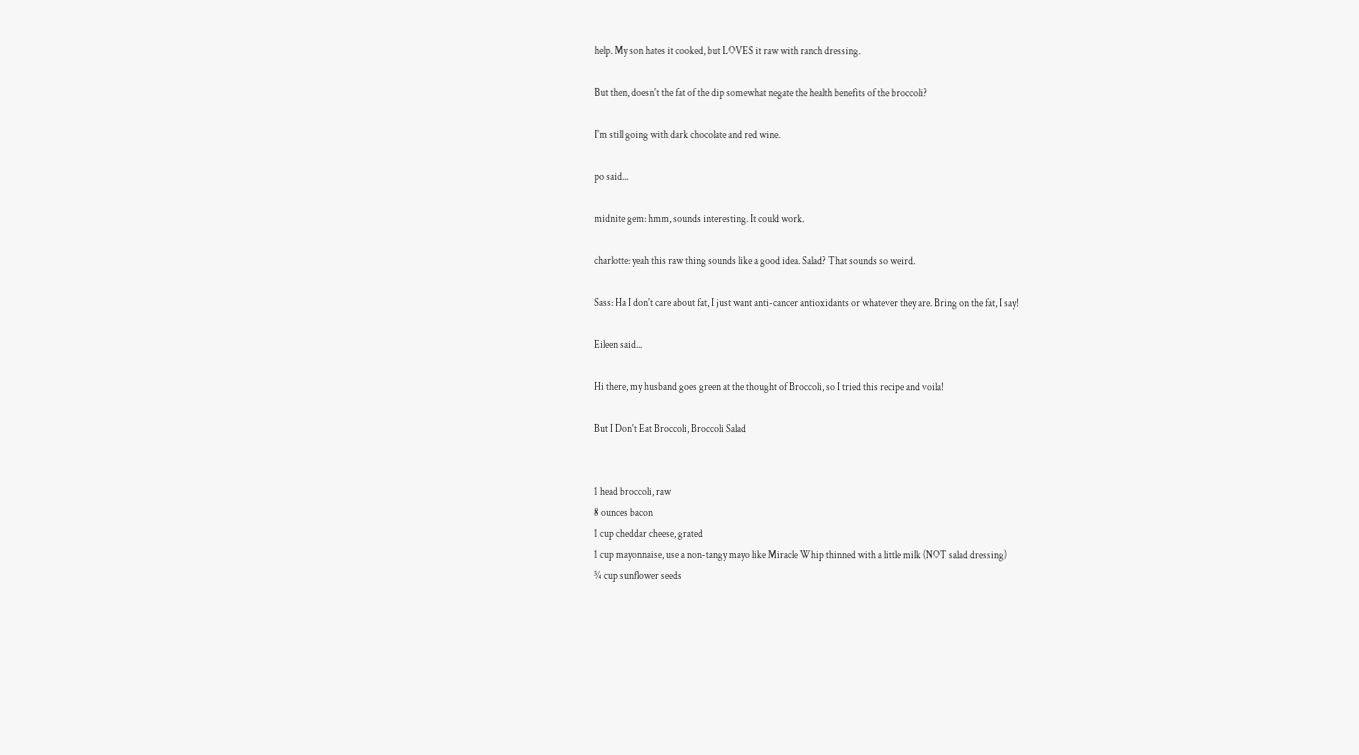help. My son hates it cooked, but LOVES it raw with ranch dressing.

But then, doesn't the fat of the dip somewhat negate the health benefits of the broccoli?

I'm still going with dark chocolate and red wine.

po said...

midnite gem: hmm, sounds interesting. It could work.

charlotte: yeah this raw thing sounds like a good idea. Salad? That sounds so weird.

Sass: Ha I don't care about fat, I just want anti-cancer antioxidants or whatever they are. Bring on the fat, I say!

Eileen said...

Hi there, my husband goes green at the thought of Broccoli, so I tried this recipe and voila!

But I Don't Eat Broccoli, Broccoli Salad


1 head broccoli, raw
8 ounces bacon
1 cup cheddar cheese, grated
1 cup mayonnaise, use a non-tangy mayo like Miracle Whip thinned with a little milk (NOT salad dressing)
¾ cup sunflower seeds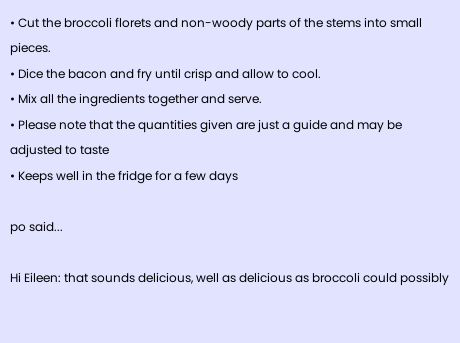• Cut the broccoli florets and non-woody parts of the stems into small pieces.
• Dice the bacon and fry until crisp and allow to cool.
• Mix all the ingredients together and serve.
• Please note that the quantities given are just a guide and may be adjusted to taste
• Keeps well in the fridge for a few days

po said...

Hi Eileen: that sounds delicious, well as delicious as broccoli could possibly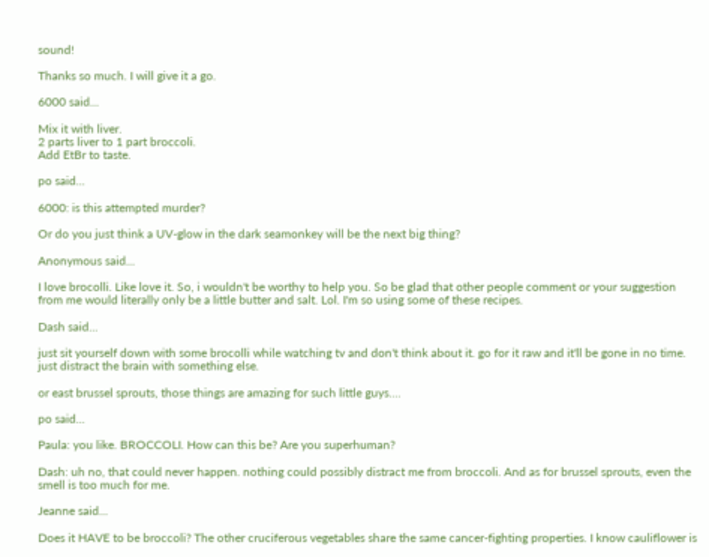sound!

Thanks so much. I will give it a go.

6000 said...

Mix it with liver.
2 parts liver to 1 part broccoli.
Add EtBr to taste.

po said...

6000: is this attempted murder?

Or do you just think a UV-glow in the dark seamonkey will be the next big thing?

Anonymous said...

I love brocolli. Like love it. So, i wouldn't be worthy to help you. So be glad that other people comment or your suggestion from me would literally only be a little butter and salt. Lol. I'm so using some of these recipes.

Dash said...

just sit yourself down with some brocolli while watching tv and don't think about it. go for it raw and it'll be gone in no time. just distract the brain with something else.

or east brussel sprouts, those things are amazing for such little guys....

po said...

Paula: you like. BROCCOLI. How can this be? Are you superhuman?

Dash: uh no, that could never happen. nothing could possibly distract me from broccoli. And as for brussel sprouts, even the smell is too much for me.

Jeanne said...

Does it HAVE to be broccoli? The other cruciferous vegetables share the same cancer-fighting properties. I know cauliflower is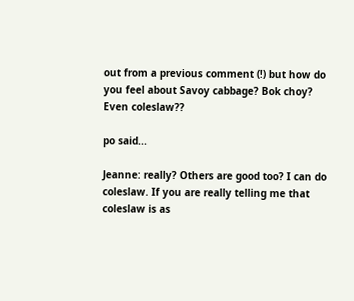out from a previous comment (!) but how do you feel about Savoy cabbage? Bok choy? Even coleslaw??

po said...

Jeanne: really? Others are good too? I can do coleslaw. If you are really telling me that coleslaw is as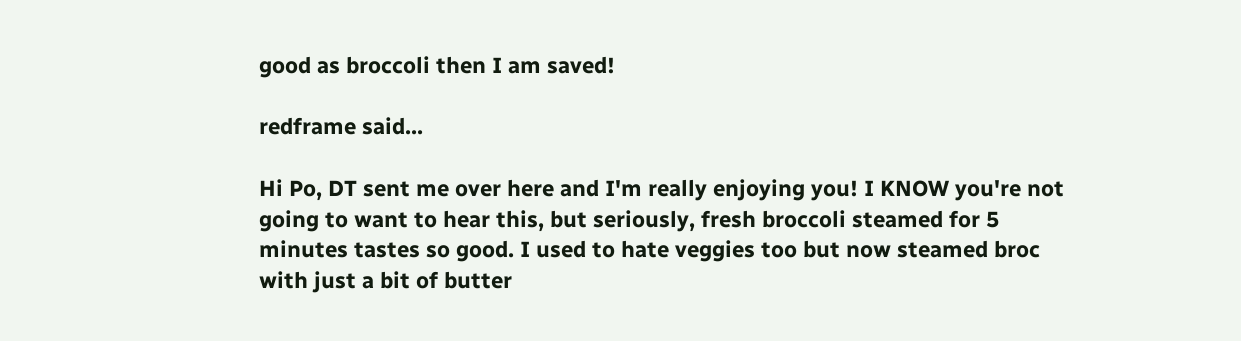good as broccoli then I am saved!

redframe said...

Hi Po, DT sent me over here and I'm really enjoying you! I KNOW you're not going to want to hear this, but seriously, fresh broccoli steamed for 5 minutes tastes so good. I used to hate veggies too but now steamed broc with just a bit of butter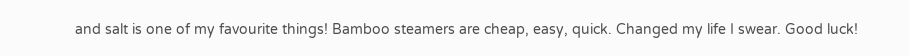and salt is one of my favourite things! Bamboo steamers are cheap, easy, quick. Changed my life I swear. Good luck!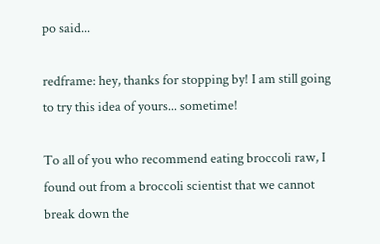po said...

redframe: hey, thanks for stopping by! I am still going to try this idea of yours... sometime!

To all of you who recommend eating broccoli raw, I found out from a broccoli scientist that we cannot break down the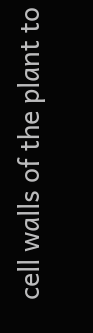cell walls of the plant to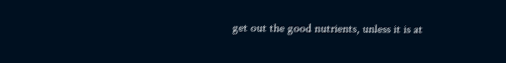get out the good nutrients, unless it is at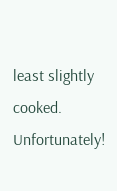least slightly cooked. Unfortunately!